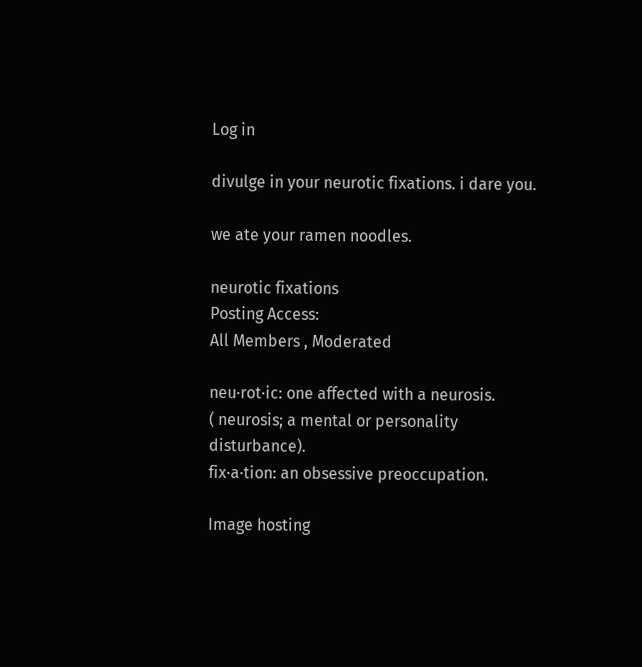Log in

divulge in your neurotic fixations. i dare you.

we ate your ramen noodles.

neurotic fixations
Posting Access:
All Members , Moderated

neu·rot·ic: one affected with a neurosis.
( neurosis; a mental or personality disturbance).
fix·a·tion: an obsessive preoccupation.

Image hosting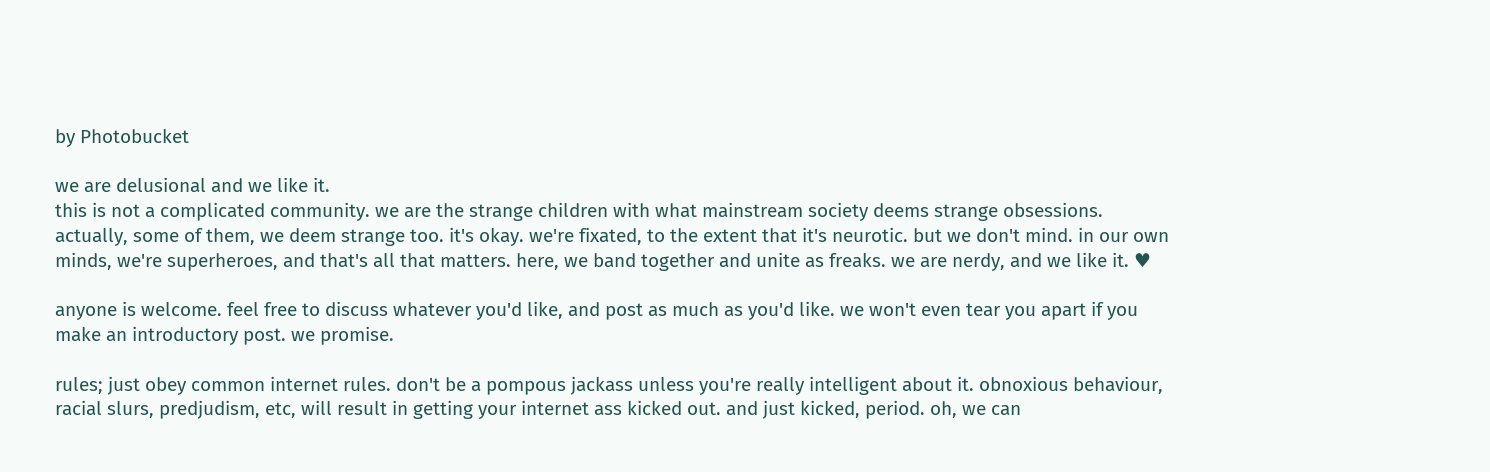by Photobucket

we are delusional and we like it.
this is not a complicated community. we are the strange children with what mainstream society deems strange obsessions. actually, some of them, we deem strange too. it's okay. we're fixated, to the extent that it's neurotic. but we don't mind. in our own minds, we're superheroes, and that's all that matters. here, we band together and unite as freaks. we are nerdy, and we like it. ♥

anyone is welcome. feel free to discuss whatever you'd like, and post as much as you'd like. we won't even tear you apart if you make an introductory post. we promise.

rules; just obey common internet rules. don't be a pompous jackass unless you're really intelligent about it. obnoxious behaviour, racial slurs, predjudism, etc, will result in getting your internet ass kicked out. and just kicked, period. oh, we can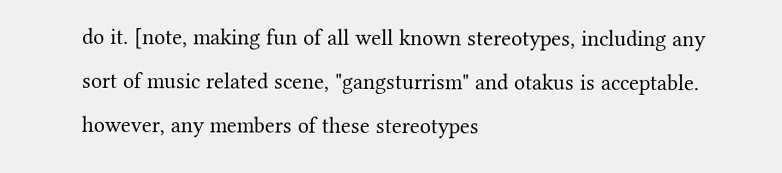do it. [note, making fun of all well known stereotypes, including any sort of music related scene, "gangsturrism" and otakus is acceptable. however, any members of these stereotypes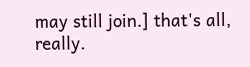may still join.] that's all, really.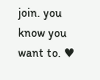join. you know you want to. ♥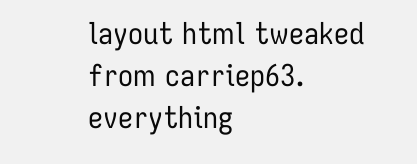layout html tweaked from carriep63.
everything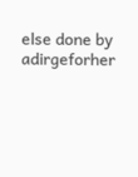else done by adirgeforher